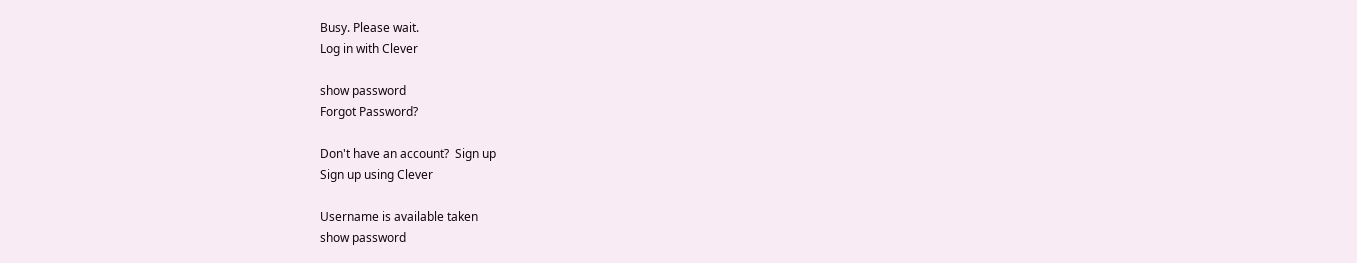Busy. Please wait.
Log in with Clever

show password
Forgot Password?

Don't have an account?  Sign up
Sign up using Clever

Username is available taken
show password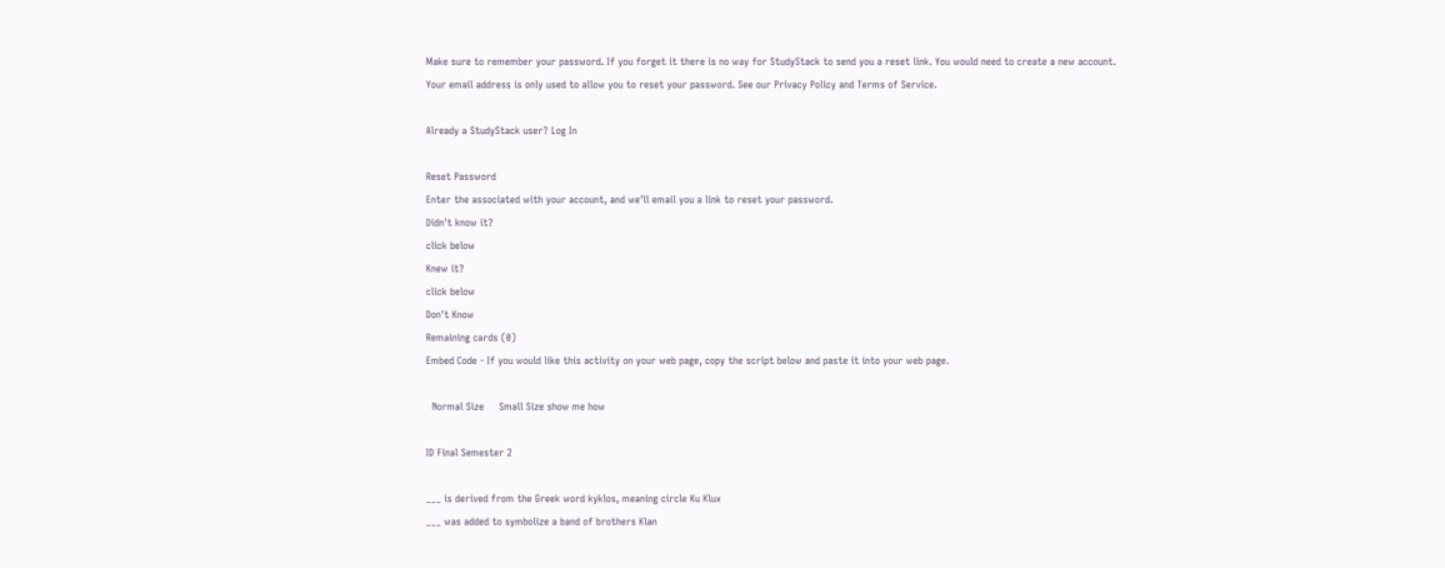Make sure to remember your password. If you forget it there is no way for StudyStack to send you a reset link. You would need to create a new account.
Your email address is only used to allow you to reset your password. See our Privacy Policy and Terms of Service.

Already a StudyStack user? Log In

Reset Password
Enter the associated with your account, and we'll email you a link to reset your password.
Didn't know it?
click below
Knew it?
click below
Don't Know
Remaining cards (0)
Embed Code - If you would like this activity on your web page, copy the script below and paste it into your web page.

  Normal Size     Small Size show me how

ID Final Semester 2

___ is derived from the Greek word kyklos, meaning circle Ku Klux
___ was added to symbolize a band of brothers Klan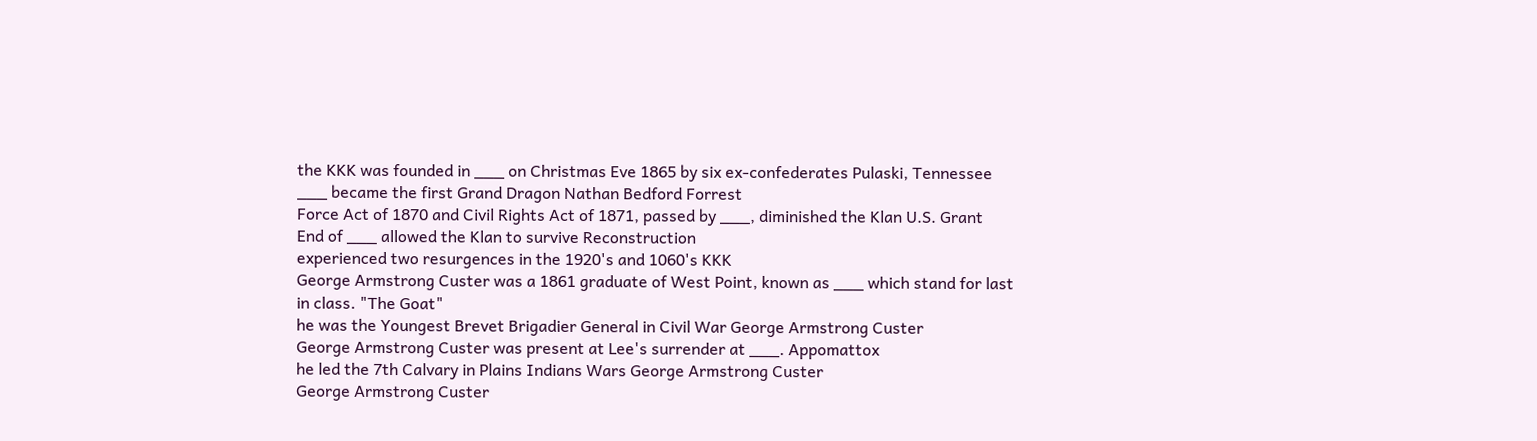the KKK was founded in ___ on Christmas Eve 1865 by six ex-confederates Pulaski, Tennessee
___ became the first Grand Dragon Nathan Bedford Forrest
Force Act of 1870 and Civil Rights Act of 1871, passed by ___, diminished the Klan U.S. Grant
End of ___ allowed the Klan to survive Reconstruction
experienced two resurgences in the 1920's and 1060's KKK
George Armstrong Custer was a 1861 graduate of West Point, known as ___ which stand for last in class. "The Goat"
he was the Youngest Brevet Brigadier General in Civil War George Armstrong Custer
George Armstrong Custer was present at Lee's surrender at ___. Appomattox
he led the 7th Calvary in Plains Indians Wars George Armstrong Custer
George Armstrong Custer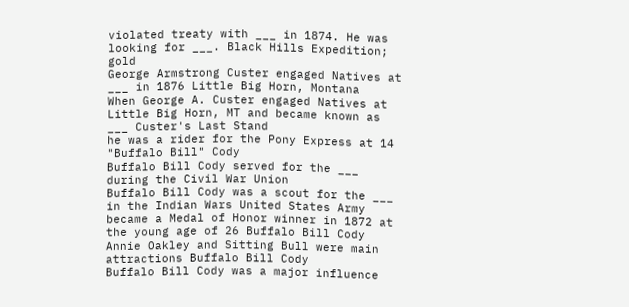violated treaty with ___ in 1874. He was looking for ___. Black Hills Expedition; gold
George Armstrong Custer engaged Natives at ___ in 1876 Little Big Horn, Montana
When George A. Custer engaged Natives at Little Big Horn, MT and became known as ___ Custer's Last Stand
he was a rider for the Pony Express at 14 "Buffalo Bill" Cody
Buffalo Bill Cody served for the ___ during the Civil War Union
Buffalo Bill Cody was a scout for the ___ in the Indian Wars United States Army
became a Medal of Honor winner in 1872 at the young age of 26 Buffalo Bill Cody
Annie Oakley and Sitting Bull were main attractions Buffalo Bill Cody
Buffalo Bill Cody was a major influence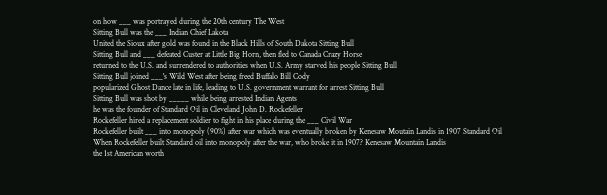on how ___ was portrayed during the 20th century The West
Sitting Bull was the ___ Indian Chief Lakota
United the Sioux after gold was found in the Black Hills of South Dakota Sitting Bull
Sitting Bull and ___ defeated Custer at Little Big Horn, then fled to Canada Crazy Horse
returned to the U.S. and surrendered to authorities when U.S. Army starved his people Sitting Bull
Sitting Bull joined ___'s Wild West after being freed Buffalo Bill Cody
popularized Ghost Dance late in life, leading to U.S. government warrant for arrest Sitting Bull
Sitting Bull was shot by _____ while being arrested Indian Agents
he was the founder of Standard Oil in Cleveland John D. Rockefeller
Rockefeller hired a replacement soldier to fight in his place during the ___ Civil War
Rockefeller built ___ into monopoly (90%) after war which was eventually broken by Kenesaw Moutain Landis in 1907 Standard Oil
When Rockefeller built Standard oil into monopoly after the war, who broke it in 1907? Kenesaw Mountain Landis
the 1st American worth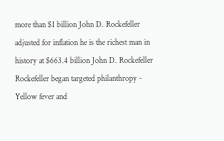more than $1 billion John D. Rockefeller
adjusted for inflation he is the richest man in history at $663.4 billion John D. Rockefeller
Rockefeller began targeted philanthropy - Yellow fever and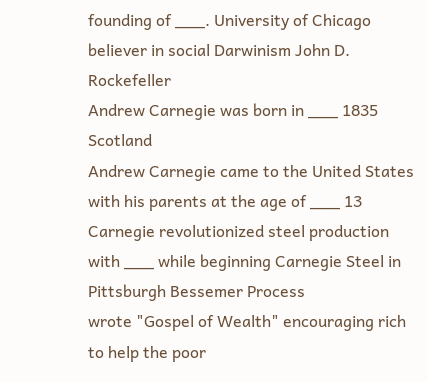founding of ___. University of Chicago
believer in social Darwinism John D. Rockefeller
Andrew Carnegie was born in ___ 1835 Scotland
Andrew Carnegie came to the United States with his parents at the age of ___ 13
Carnegie revolutionized steel production with ___ while beginning Carnegie Steel in Pittsburgh Bessemer Process
wrote "Gospel of Wealth" encouraging rich to help the poor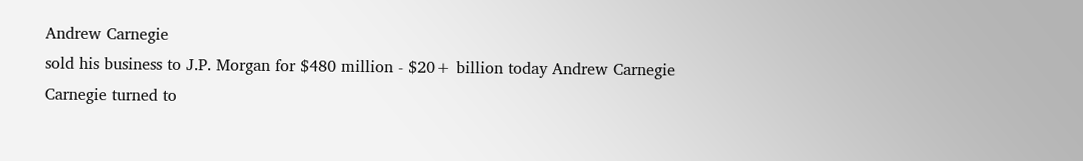Andrew Carnegie
sold his business to J.P. Morgan for $480 million - $20+ billion today Andrew Carnegie
Carnegie turned to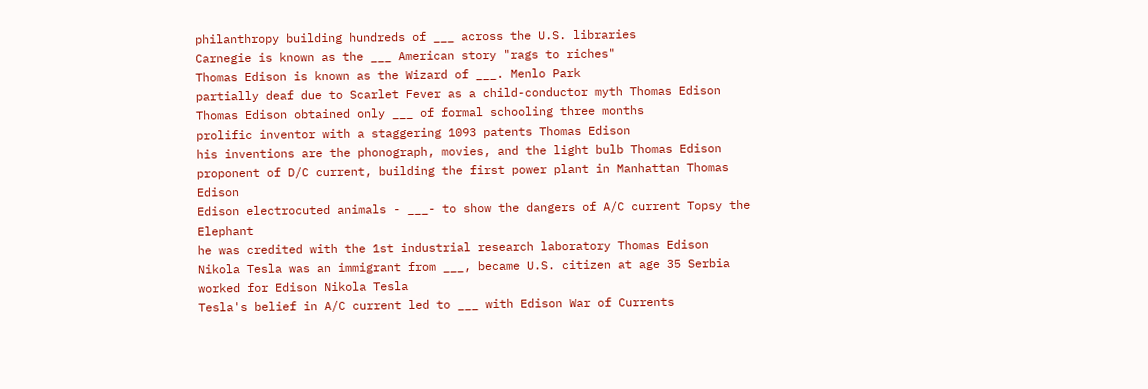philanthropy building hundreds of ___ across the U.S. libraries
Carnegie is known as the ___ American story "rags to riches"
Thomas Edison is known as the Wizard of ___. Menlo Park
partially deaf due to Scarlet Fever as a child-conductor myth Thomas Edison
Thomas Edison obtained only ___ of formal schooling three months
prolific inventor with a staggering 1093 patents Thomas Edison
his inventions are the phonograph, movies, and the light bulb Thomas Edison
proponent of D/C current, building the first power plant in Manhattan Thomas Edison
Edison electrocuted animals - ___- to show the dangers of A/C current Topsy the Elephant
he was credited with the 1st industrial research laboratory Thomas Edison
Nikola Tesla was an immigrant from ___, became U.S. citizen at age 35 Serbia
worked for Edison Nikola Tesla
Tesla's belief in A/C current led to ___ with Edison War of Currents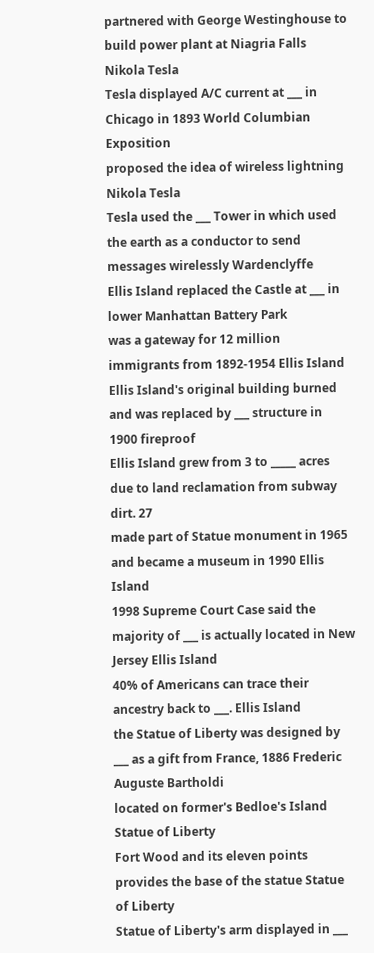partnered with George Westinghouse to build power plant at Niagria Falls Nikola Tesla
Tesla displayed A/C current at ___ in Chicago in 1893 World Columbian Exposition
proposed the idea of wireless lightning Nikola Tesla
Tesla used the ___ Tower in which used the earth as a conductor to send messages wirelessly Wardenclyffe
Ellis Island replaced the Castle at ___ in lower Manhattan Battery Park
was a gateway for 12 million immigrants from 1892-1954 Ellis Island
Ellis Island's original building burned and was replaced by ___ structure in 1900 fireproof
Ellis Island grew from 3 to _____ acres due to land reclamation from subway dirt. 27
made part of Statue monument in 1965 and became a museum in 1990 Ellis Island
1998 Supreme Court Case said the majority of ___ is actually located in New Jersey Ellis Island
40% of Americans can trace their ancestry back to ___. Ellis Island
the Statue of Liberty was designed by ___ as a gift from France, 1886 Frederic Auguste Bartholdi
located on former's Bedloe's Island Statue of Liberty
Fort Wood and its eleven points provides the base of the statue Statue of Liberty
Statue of Liberty's arm displayed in ___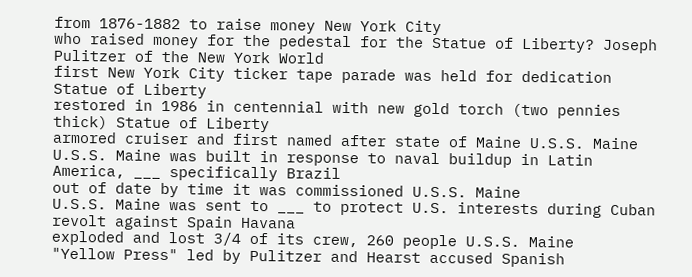from 1876-1882 to raise money New York City
who raised money for the pedestal for the Statue of Liberty? Joseph Pulitzer of the New York World
first New York City ticker tape parade was held for dedication Statue of Liberty
restored in 1986 in centennial with new gold torch (two pennies thick) Statue of Liberty
armored cruiser and first named after state of Maine U.S.S. Maine
U.S.S. Maine was built in response to naval buildup in Latin America, ___ specifically Brazil
out of date by time it was commissioned U.S.S. Maine
U.S.S. Maine was sent to ___ to protect U.S. interests during Cuban revolt against Spain Havana
exploded and lost 3/4 of its crew, 260 people U.S.S. Maine
"Yellow Press" led by Pulitzer and Hearst accused Spanish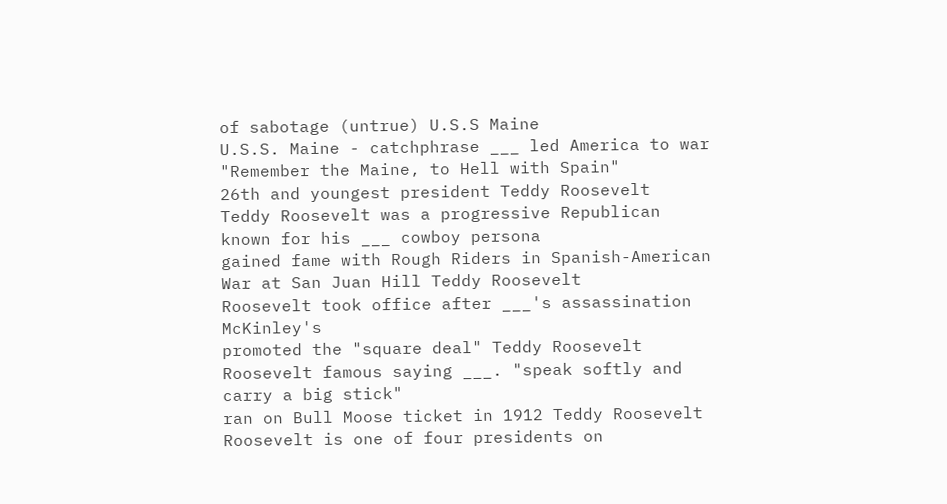of sabotage (untrue) U.S.S Maine
U.S.S. Maine - catchphrase ___ led America to war "Remember the Maine, to Hell with Spain"
26th and youngest president Teddy Roosevelt
Teddy Roosevelt was a progressive Republican known for his ___ cowboy persona
gained fame with Rough Riders in Spanish-American War at San Juan Hill Teddy Roosevelt
Roosevelt took office after ___'s assassination McKinley's
promoted the "square deal" Teddy Roosevelt
Roosevelt famous saying ___. "speak softly and carry a big stick"
ran on Bull Moose ticket in 1912 Teddy Roosevelt
Roosevelt is one of four presidents on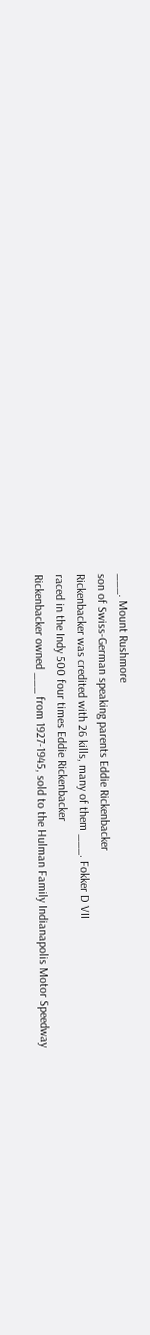___. Mount Rushmore
son of Swiss-German speaking parents Eddie Rickenbacker
Rickenbacker was credited with 26 kills, many of them ___. Fokker D VII
raced in the Indy 500 four times Eddie Rickenbacker
Rickenbacker owned ___ from 1927-1945, sold to the Hulman Family Indianapolis Motor Speedway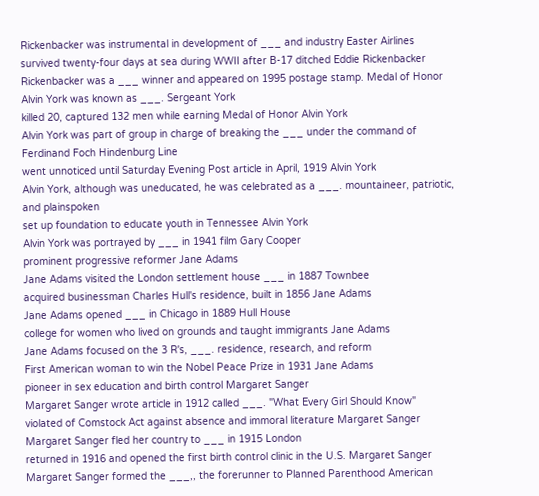Rickenbacker was instrumental in development of ___ and industry Easter Airlines
survived twenty-four days at sea during WWII after B-17 ditched Eddie Rickenbacker
Rickenbacker was a ___ winner and appeared on 1995 postage stamp. Medal of Honor
Alvin York was known as ___. Sergeant York
killed 20, captured 132 men while earning Medal of Honor Alvin York
Alvin York was part of group in charge of breaking the ___ under the command of Ferdinand Foch Hindenburg Line
went unnoticed until Saturday Evening Post article in April, 1919 Alvin York
Alvin York, although was uneducated, he was celebrated as a ___. mountaineer, patriotic, and plainspoken
set up foundation to educate youth in Tennessee Alvin York
Alvin York was portrayed by ___ in 1941 film Gary Cooper
prominent progressive reformer Jane Adams
Jane Adams visited the London settlement house ___ in 1887 Townbee
acquired businessman Charles Hull's residence, built in 1856 Jane Adams
Jane Adams opened ___ in Chicago in 1889 Hull House
college for women who lived on grounds and taught immigrants Jane Adams
Jane Adams focused on the 3 R's, ___. residence, research, and reform
First American woman to win the Nobel Peace Prize in 1931 Jane Adams
pioneer in sex education and birth control Margaret Sanger
Margaret Sanger wrote article in 1912 called ___. "What Every Girl Should Know"
violated of Comstock Act against absence and immoral literature Margaret Sanger
Margaret Sanger fled her country to ___ in 1915 London
returned in 1916 and opened the first birth control clinic in the U.S. Margaret Sanger
Margaret Sanger formed the ___,, the forerunner to Planned Parenthood American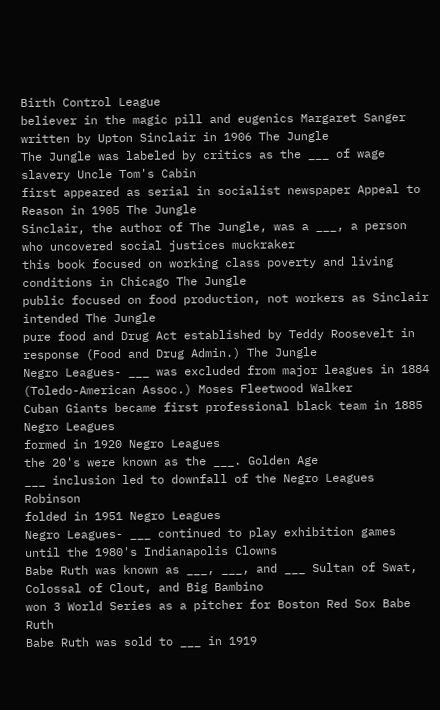Birth Control League
believer in the magic pill and eugenics Margaret Sanger
written by Upton Sinclair in 1906 The Jungle
The Jungle was labeled by critics as the ___ of wage slavery Uncle Tom's Cabin
first appeared as serial in socialist newspaper Appeal to Reason in 1905 The Jungle
Sinclair, the author of The Jungle, was a ___, a person who uncovered social justices muckraker
this book focused on working class poverty and living conditions in Chicago The Jungle
public focused on food production, not workers as Sinclair intended The Jungle
pure food and Drug Act established by Teddy Roosevelt in response (Food and Drug Admin.) The Jungle
Negro Leagues- ___ was excluded from major leagues in 1884 (Toledo-American Assoc.) Moses Fleetwood Walker
Cuban Giants became first professional black team in 1885 Negro Leagues
formed in 1920 Negro Leagues
the 20's were known as the ___. Golden Age
___ inclusion led to downfall of the Negro Leagues Robinson
folded in 1951 Negro Leagues
Negro Leagues- ___ continued to play exhibition games until the 1980's Indianapolis Clowns
Babe Ruth was known as ___, ___, and ___ Sultan of Swat, Colossal of Clout, and Big Bambino
won 3 World Series as a pitcher for Boston Red Sox Babe Ruth
Babe Ruth was sold to ___ in 1919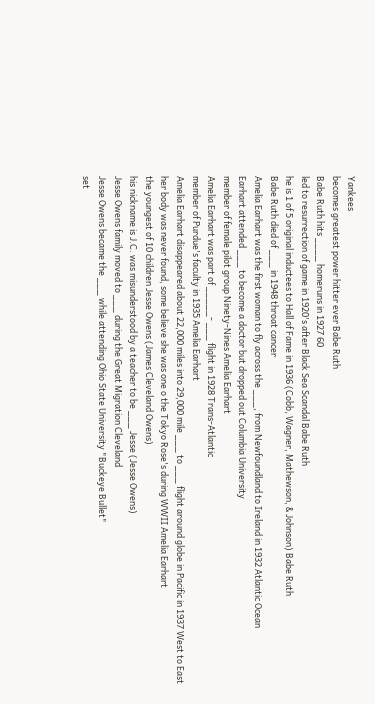Yankees
becomes greatest power hitter ever Babe Ruth
Babe Ruth hits ____ homeruns in 1927 60
led to resurrection of game in 1920's after Black Sea Scandal Babe Ruth
he is 1 of 5 original inductees to Hall of Fame in 1936 (Cobb, Wagner, Mathewson, & Johnson) Babe Ruth
Babe Ruth died of ___ in 1948 throat cancer
Amelia Earhart was the first woman to fly across the ___, from Newfoundland to Ireland in 1932 Atlantic Ocean
Earhart attended ___ to become a doctor but dropped out Columbia University
member of female pilot group Ninety-Nines Amelia Earhart
Amelia Earhart was part of _____- ___ flight in 1928 Trans-Atlantic
member of Purdue's faculty in 1935 Amelia Earhart
Amelia Earhart disappeared about 22,000 miles into 29,000 mile ___ to ___ flight around globe in Pacific in 1937 West to East
her body was never found, some believe she was one o the Tokyo Rose's during WWII Amelia Earhart
the youngest of 10 children Jesse Owens (James Cleveland Owens)
his nickname is J.C. was misunderstood by a teacher to be ___ Jesse (Jesse Owens)
Jesse Owens family moved to ___ during the Great Migration Cleveland
Jesse Owens became the ___ while attending Ohio State University "Buckeye Bullet"
set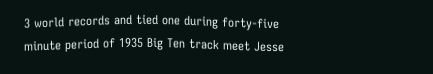3 world records and tied one during forty-five minute period of 1935 Big Ten track meet Jesse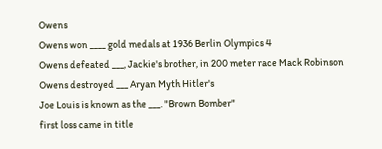Owens
Owens won ____ gold medals at 1936 Berlin Olympics 4
Owens defeated ___, Jackie's brother, in 200 meter race Mack Robinson
Owens destroyed ___ Aryan Myth Hitler's
Joe Louis is known as the ___. "Brown Bomber"
first loss came in title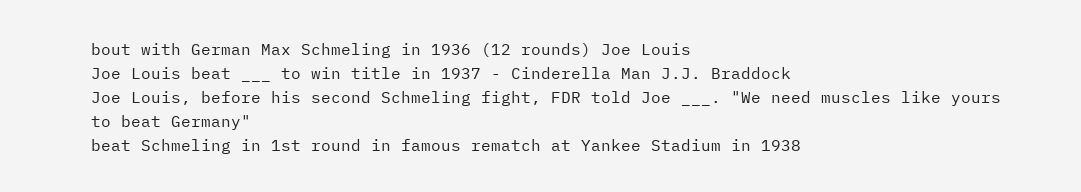bout with German Max Schmeling in 1936 (12 rounds) Joe Louis
Joe Louis beat ___ to win title in 1937 - Cinderella Man J.J. Braddock
Joe Louis, before his second Schmeling fight, FDR told Joe ___. "We need muscles like yours to beat Germany"
beat Schmeling in 1st round in famous rematch at Yankee Stadium in 1938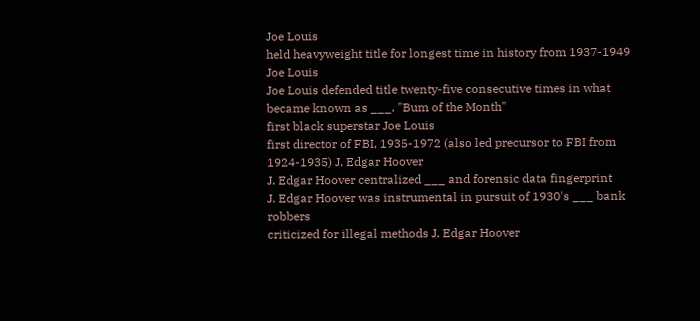Joe Louis
held heavyweight title for longest time in history from 1937-1949 Joe Louis
Joe Louis defended title twenty-five consecutive times in what became known as ___. "Bum of the Month"
first black superstar Joe Louis
first director of FBI, 1935-1972 (also led precursor to FBI from 1924-1935) J. Edgar Hoover
J. Edgar Hoover centralized ___ and forensic data fingerprint
J. Edgar Hoover was instrumental in pursuit of 1930's ___ bank robbers
criticized for illegal methods J. Edgar Hoover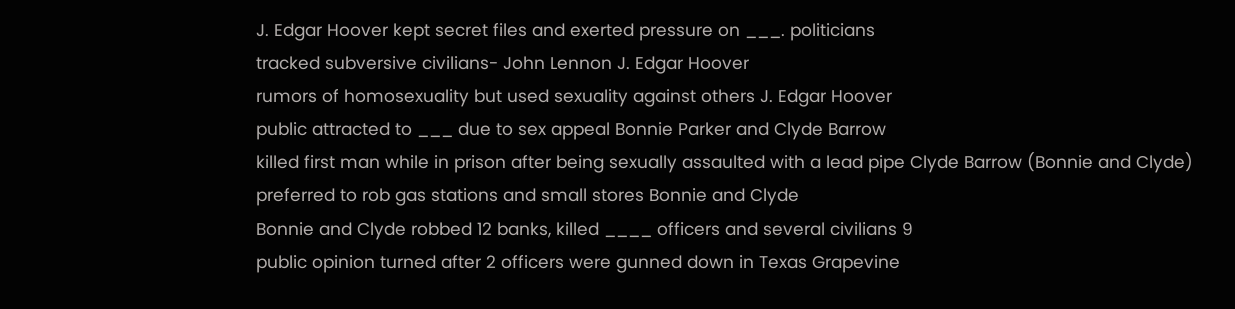J. Edgar Hoover kept secret files and exerted pressure on ___. politicians
tracked subversive civilians- John Lennon J. Edgar Hoover
rumors of homosexuality but used sexuality against others J. Edgar Hoover
public attracted to ___ due to sex appeal Bonnie Parker and Clyde Barrow
killed first man while in prison after being sexually assaulted with a lead pipe Clyde Barrow (Bonnie and Clyde)
preferred to rob gas stations and small stores Bonnie and Clyde
Bonnie and Clyde robbed 12 banks, killed ____ officers and several civilians 9
public opinion turned after 2 officers were gunned down in Texas Grapevine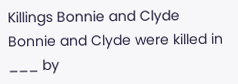Killings Bonnie and Clyde
Bonnie and Clyde were killed in ___ by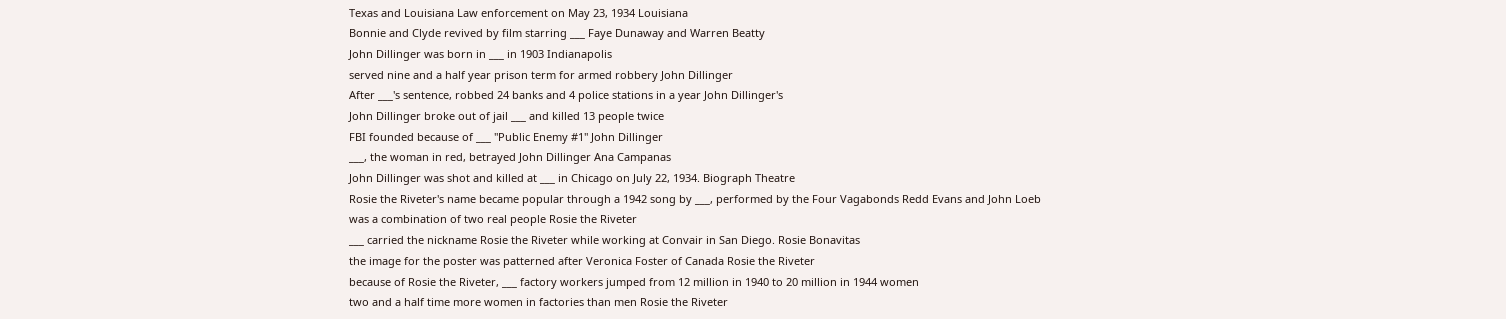Texas and Louisiana Law enforcement on May 23, 1934 Louisiana
Bonnie and Clyde revived by film starring ___ Faye Dunaway and Warren Beatty
John Dillinger was born in ___ in 1903 Indianapolis
served nine and a half year prison term for armed robbery John Dillinger
After ___'s sentence, robbed 24 banks and 4 police stations in a year John Dillinger's
John Dillinger broke out of jail ___ and killed 13 people twice
FBI founded because of ___ "Public Enemy #1" John Dillinger
___, the woman in red, betrayed John Dillinger Ana Campanas
John Dillinger was shot and killed at ___ in Chicago on July 22, 1934. Biograph Theatre
Rosie the Riveter's name became popular through a 1942 song by ___, performed by the Four Vagabonds Redd Evans and John Loeb
was a combination of two real people Rosie the Riveter
___ carried the nickname Rosie the Riveter while working at Convair in San Diego. Rosie Bonavitas
the image for the poster was patterned after Veronica Foster of Canada Rosie the Riveter
because of Rosie the Riveter, ___ factory workers jumped from 12 million in 1940 to 20 million in 1944 women
two and a half time more women in factories than men Rosie the Riveter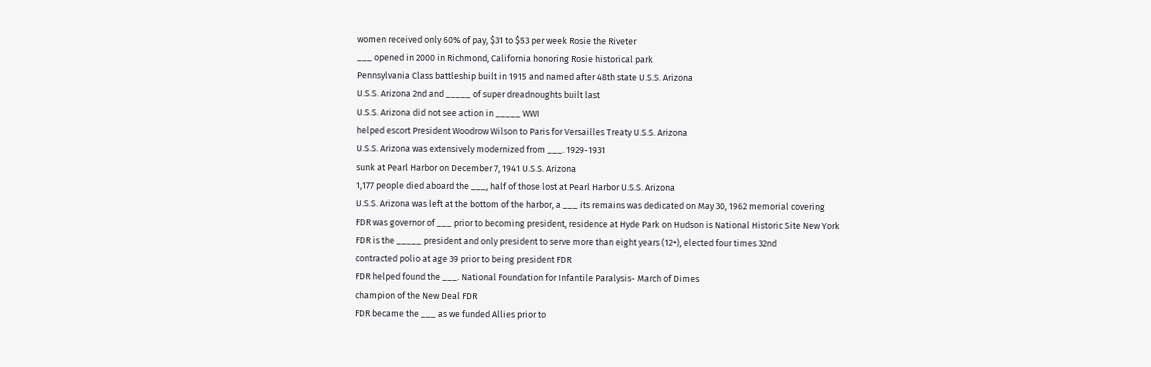women received only 60% of pay, $31 to $53 per week Rosie the Riveter
___ opened in 2000 in Richmond, California honoring Rosie historical park
Pennsylvania Class battleship built in 1915 and named after 48th state U.S.S. Arizona
U.S.S. Arizona 2nd and _____ of super dreadnoughts built last
U.S.S. Arizona did not see action in _____ WWI
helped escort President Woodrow Wilson to Paris for Versailles Treaty U.S.S. Arizona
U.S.S. Arizona was extensively modernized from ___. 1929-1931
sunk at Pearl Harbor on December 7, 1941 U.S.S. Arizona
1,177 people died aboard the ___, half of those lost at Pearl Harbor U.S.S. Arizona
U.S.S. Arizona was left at the bottom of the harbor, a ___ its remains was dedicated on May 30, 1962 memorial covering
FDR was governor of ___ prior to becoming president, residence at Hyde Park on Hudson is National Historic Site New York
FDR is the _____ president and only president to serve more than eight years (12+), elected four times 32nd
contracted polio at age 39 prior to being president FDR
FDR helped found the ___. National Foundation for Infantile Paralysis- March of Dimes
champion of the New Deal FDR
FDR became the ___ as we funded Allies prior to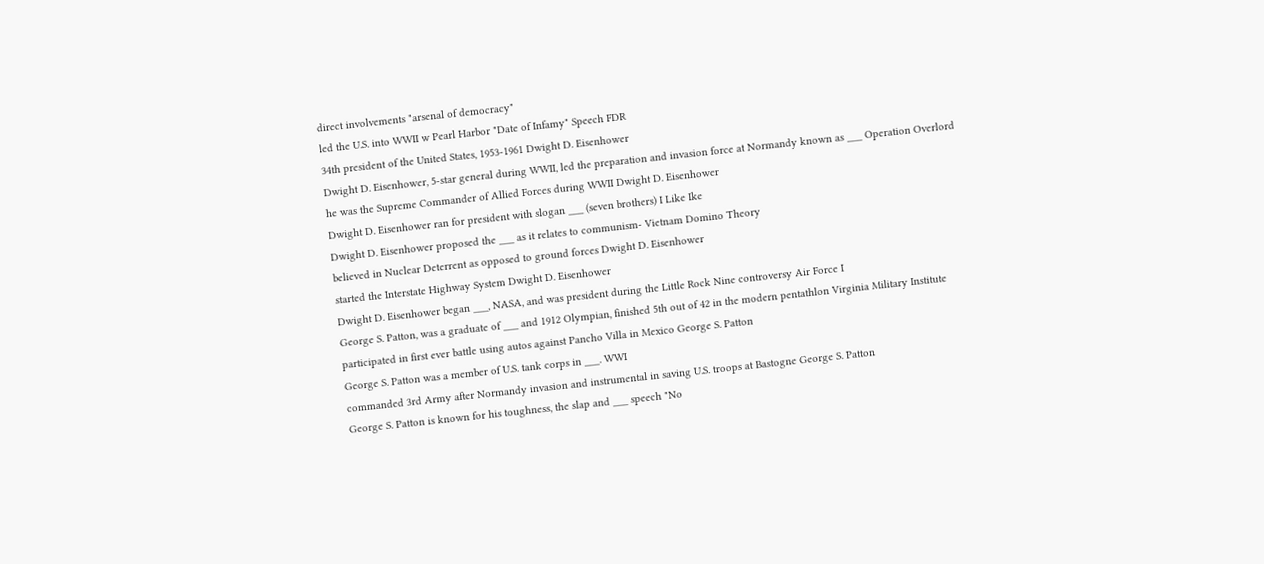direct involvements "arsenal of democracy"
led the U.S. into WWII w Pearl Harbor "Date of Infamy" Speech FDR
34th president of the United States, 1953-1961 Dwight D. Eisenhower
Dwight D. Eisenhower, 5-star general during WWII, led the preparation and invasion force at Normandy known as ___ Operation Overlord
he was the Supreme Commander of Allied Forces during WWII Dwight D. Eisenhower
Dwight D. Eisenhower ran for president with slogan ___ (seven brothers) I Like Ike
Dwight D. Eisenhower proposed the ___ as it relates to communism- Vietnam Domino Theory
believed in Nuclear Deterrent as opposed to ground forces Dwight D. Eisenhower
started the Interstate Highway System Dwight D. Eisenhower
Dwight D. Eisenhower began ___, NASA, and was president during the Little Rock Nine controversy Air Force I
George S. Patton, was a graduate of ___ and 1912 Olympian, finished 5th out of 42 in the modern pentathlon Virginia Military Institute
participated in first ever battle using autos against Pancho Villa in Mexico George S. Patton
George S. Patton was a member of U.S. tank corps in ___. WWI
commanded 3rd Army after Normandy invasion and instrumental in saving U.S. troops at Bastogne George S. Patton
George S. Patton is known for his toughness, the slap and ___ speech "No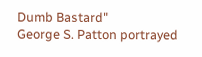Dumb Bastard"
George S. Patton portrayed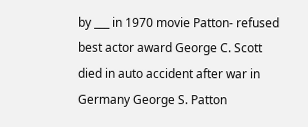by ___ in 1970 movie Patton- refused best actor award George C. Scott
died in auto accident after war in Germany George S. Patton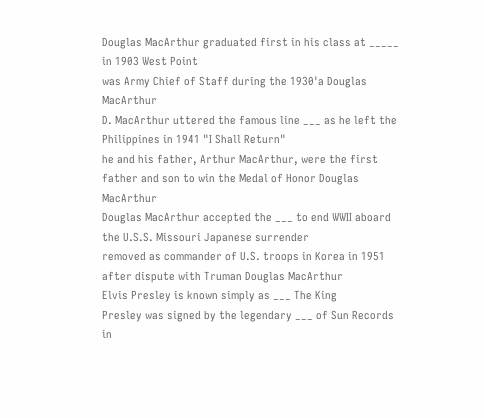Douglas MacArthur graduated first in his class at _____ in 1903 West Point
was Army Chief of Staff during the 1930'a Douglas MacArthur
D. MacArthur uttered the famous line ___ as he left the Philippines in 1941 "I Shall Return"
he and his father, Arthur MacArthur, were the first father and son to win the Medal of Honor Douglas MacArthur
Douglas MacArthur accepted the ___ to end WWII aboard the U.S.S. Missouri Japanese surrender
removed as commander of U.S. troops in Korea in 1951 after dispute with Truman Douglas MacArthur
Elvis Presley is known simply as ___ The King
Presley was signed by the legendary ___ of Sun Records in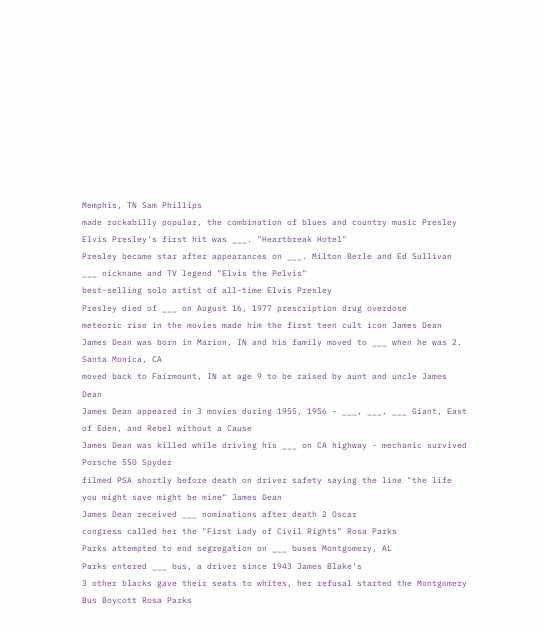Memphis, TN Sam Phillips
made rockabilly popular, the combination of blues and country music Presley
Elvis Presley's first hit was ___. "Heartbreak Hotel"
Presley became star after appearances on ___. Milton Berle and Ed Sullivan
___ nickname and TV legend "Elvis the Pelvis"
best-selling solo artist of all-time Elvis Presley
Presley died of ___ on August 16, 1977 prescription drug overdose
meteoric rise in the movies made him the first teen cult icon James Dean
James Dean was born in Marion, IN and his family moved to ___ when he was 2. Santa Monica, CA
moved back to Fairmount, IN at age 9 to be raised by aunt and uncle James Dean
James Dean appeared in 3 movies during 1955, 1956 - ___, ___, ___ Giant, East of Eden, and Rebel without a Cause
James Dean was killed while driving his ___ on CA highway - mechanic survived Porsche 550 Spyder
filmed PSA shortly before death on driver safety saying the line "the life you might save might be mine" James Dean
James Dean received ___ nominations after death 2 Oscar
congress called her the "First Lady of Civil Rights" Rosa Parks
Parks attempted to end segregation on ___ buses Montgomery, AL
Parks entered ___ bus, a driver since 1943 James Blake's
3 other blacks gave their seats to whites, her refusal started the Montgomery Bus Boycott Rosa Parks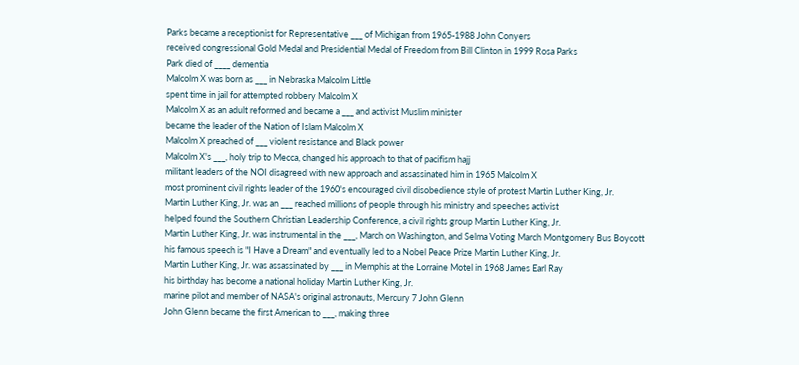Parks became a receptionist for Representative ___ of Michigan from 1965-1988 John Conyers
received congressional Gold Medal and Presidential Medal of Freedom from Bill Clinton in 1999 Rosa Parks
Park died of ____ dementia
Malcolm X was born as ___ in Nebraska Malcolm Little
spent time in jail for attempted robbery Malcolm X
Malcolm X as an adult reformed and became a ___ and activist Muslim minister
became the leader of the Nation of Islam Malcolm X
Malcolm X preached of ___ violent resistance and Black power
Malcolm X's ___, holy trip to Mecca, changed his approach to that of pacifism hajj
militant leaders of the NOI disagreed with new approach and assassinated him in 1965 Malcolm X
most prominent civil rights leader of the 1960's encouraged civil disobedience style of protest Martin Luther King, Jr.
Martin Luther King, Jr. was an ___ reached millions of people through his ministry and speeches activist
helped found the Southern Christian Leadership Conference, a civil rights group Martin Luther King, Jr.
Martin Luther King, Jr. was instrumental in the ___, March on Washington, and Selma Voting March Montgomery Bus Boycott
his famous speech is "I Have a Dream" and eventually led to a Nobel Peace Prize Martin Luther King, Jr.
Martin Luther King, Jr. was assassinated by ___ in Memphis at the Lorraine Motel in 1968 James Earl Ray
his birthday has become a national holiday Martin Luther King, Jr.
marine pilot and member of NASA's original astronauts, Mercury 7 John Glenn
John Glenn became the first American to ___, making three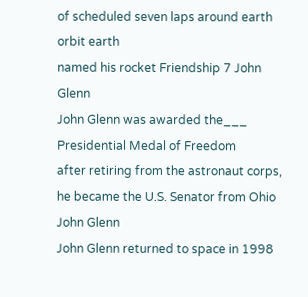of scheduled seven laps around earth orbit earth
named his rocket Friendship 7 John Glenn
John Glenn was awarded the___ Presidential Medal of Freedom
after retiring from the astronaut corps, he became the U.S. Senator from Ohio John Glenn
John Glenn returned to space in 1998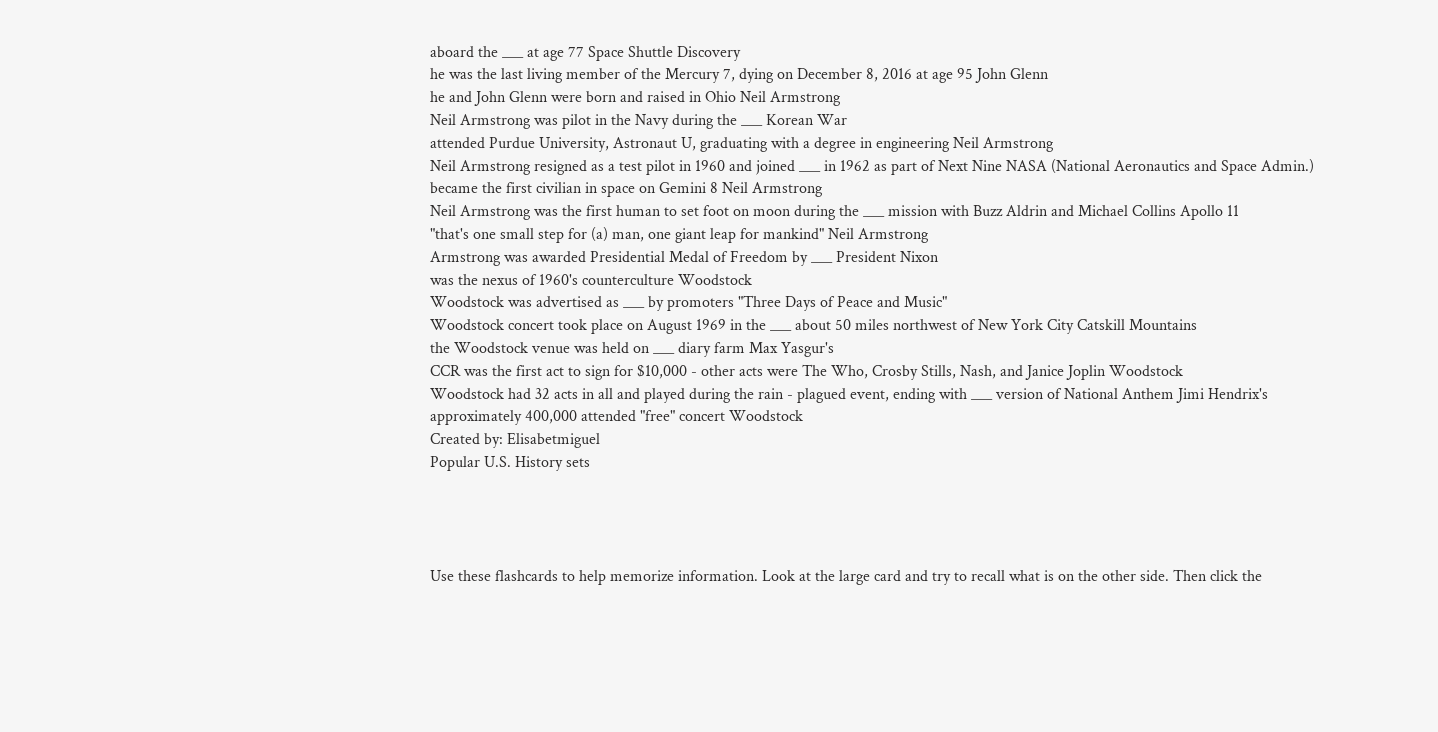aboard the ___ at age 77 Space Shuttle Discovery
he was the last living member of the Mercury 7, dying on December 8, 2016 at age 95 John Glenn
he and John Glenn were born and raised in Ohio Neil Armstrong
Neil Armstrong was pilot in the Navy during the ___ Korean War
attended Purdue University, Astronaut U, graduating with a degree in engineering Neil Armstrong
Neil Armstrong resigned as a test pilot in 1960 and joined ___ in 1962 as part of Next Nine NASA (National Aeronautics and Space Admin.)
became the first civilian in space on Gemini 8 Neil Armstrong
Neil Armstrong was the first human to set foot on moon during the ___ mission with Buzz Aldrin and Michael Collins Apollo 11
"that's one small step for (a) man, one giant leap for mankind" Neil Armstrong
Armstrong was awarded Presidential Medal of Freedom by ___ President Nixon
was the nexus of 1960's counterculture Woodstock
Woodstock was advertised as ___ by promoters "Three Days of Peace and Music"
Woodstock concert took place on August 1969 in the ___ about 50 miles northwest of New York City Catskill Mountains
the Woodstock venue was held on ___ diary farm Max Yasgur's
CCR was the first act to sign for $10,000 - other acts were The Who, Crosby Stills, Nash, and Janice Joplin Woodstock
Woodstock had 32 acts in all and played during the rain - plagued event, ending with ___ version of National Anthem Jimi Hendrix's
approximately 400,000 attended "free" concert Woodstock
Created by: Elisabetmiguel
Popular U.S. History sets




Use these flashcards to help memorize information. Look at the large card and try to recall what is on the other side. Then click the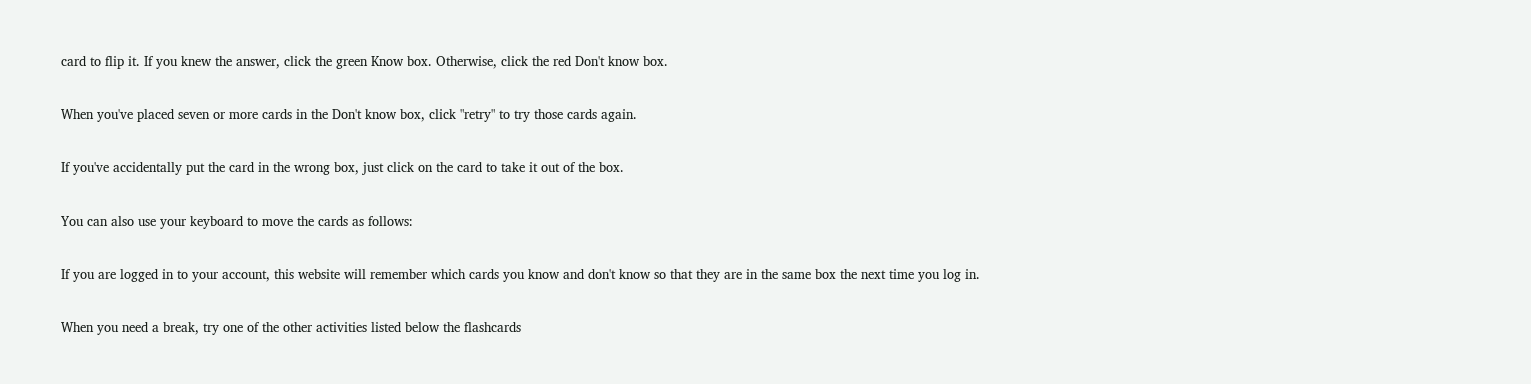card to flip it. If you knew the answer, click the green Know box. Otherwise, click the red Don't know box.

When you've placed seven or more cards in the Don't know box, click "retry" to try those cards again.

If you've accidentally put the card in the wrong box, just click on the card to take it out of the box.

You can also use your keyboard to move the cards as follows:

If you are logged in to your account, this website will remember which cards you know and don't know so that they are in the same box the next time you log in.

When you need a break, try one of the other activities listed below the flashcards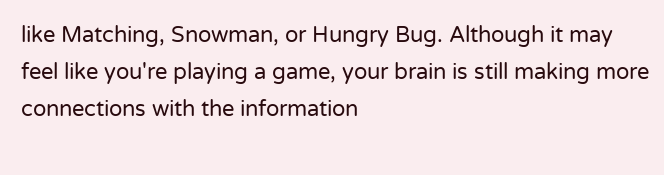like Matching, Snowman, or Hungry Bug. Although it may feel like you're playing a game, your brain is still making more connections with the information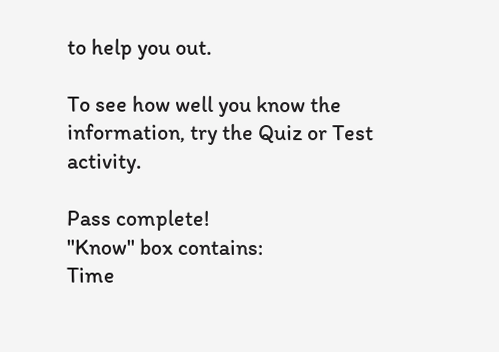to help you out.

To see how well you know the information, try the Quiz or Test activity.

Pass complete!
"Know" box contains:
Time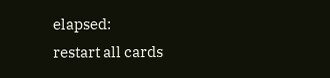elapsed:
restart all cards